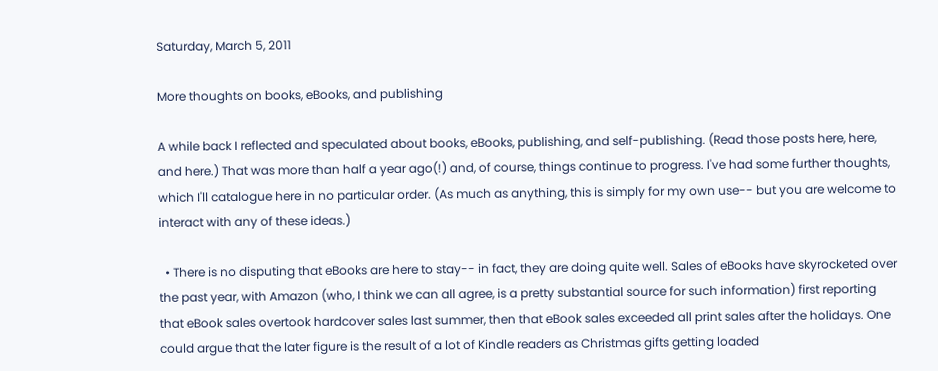Saturday, March 5, 2011

More thoughts on books, eBooks, and publishing

A while back I reflected and speculated about books, eBooks, publishing, and self-publishing. (Read those posts here, here, and here.) That was more than half a year ago(!) and, of course, things continue to progress. I've had some further thoughts, which I'll catalogue here in no particular order. (As much as anything, this is simply for my own use-- but you are welcome to interact with any of these ideas.)

  • There is no disputing that eBooks are here to stay-- in fact, they are doing quite well. Sales of eBooks have skyrocketed over the past year, with Amazon (who, I think we can all agree, is a pretty substantial source for such information) first reporting that eBook sales overtook hardcover sales last summer, then that eBook sales exceeded all print sales after the holidays. One could argue that the later figure is the result of a lot of Kindle readers as Christmas gifts getting loaded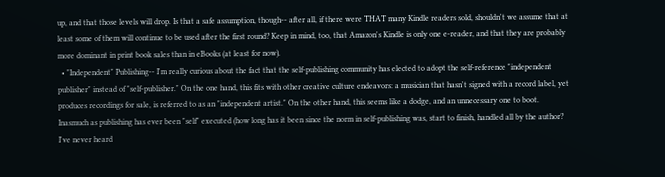up, and that those levels will drop. Is that a safe assumption, though-- after all, if there were THAT many Kindle readers sold, shouldn't we assume that at least some of them will continue to be used after the first round? Keep in mind, too, that Amazon's Kindle is only one e-reader, and that they are probably more dominant in print book sales than in eBooks (at least for now).
  • "Independent" Publishing-- I'm really curious about the fact that the self-publishing community has elected to adopt the self-reference "independent publisher" instead of "self-publisher." On the one hand, this fits with other creative culture endeavors: a musician that hasn't signed with a record label, yet produces recordings for sale, is referred to as an "independent artist." On the other hand, this seems like a dodge, and an unnecessary one to boot. Inasmuch as publishing has ever been "self" executed (how long has it been since the norm in self-publishing was, start to finish, handled all by the author? I've never heard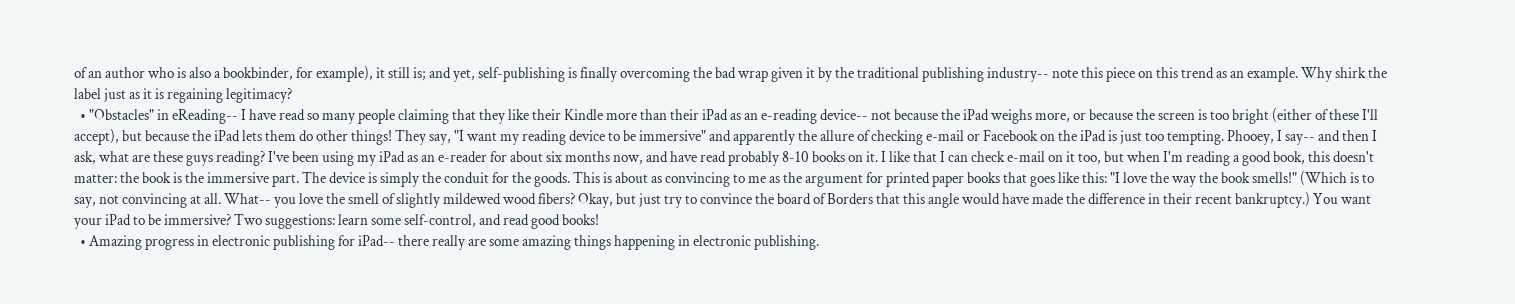of an author who is also a bookbinder, for example), it still is; and yet, self-publishing is finally overcoming the bad wrap given it by the traditional publishing industry-- note this piece on this trend as an example. Why shirk the label just as it is regaining legitimacy?
  • "Obstacles" in eReading-- I have read so many people claiming that they like their Kindle more than their iPad as an e-reading device-- not because the iPad weighs more, or because the screen is too bright (either of these I'll accept), but because the iPad lets them do other things! They say, "I want my reading device to be immersive" and apparently the allure of checking e-mail or Facebook on the iPad is just too tempting. Phooey, I say-- and then I ask, what are these guys reading? I've been using my iPad as an e-reader for about six months now, and have read probably 8-10 books on it. I like that I can check e-mail on it too, but when I'm reading a good book, this doesn't matter: the book is the immersive part. The device is simply the conduit for the goods. This is about as convincing to me as the argument for printed paper books that goes like this: "I love the way the book smells!" (Which is to say, not convincing at all. What-- you love the smell of slightly mildewed wood fibers? Okay, but just try to convince the board of Borders that this angle would have made the difference in their recent bankruptcy.) You want your iPad to be immersive? Two suggestions: learn some self-control, and read good books!
  • Amazing progress in electronic publishing for iPad-- there really are some amazing things happening in electronic publishing.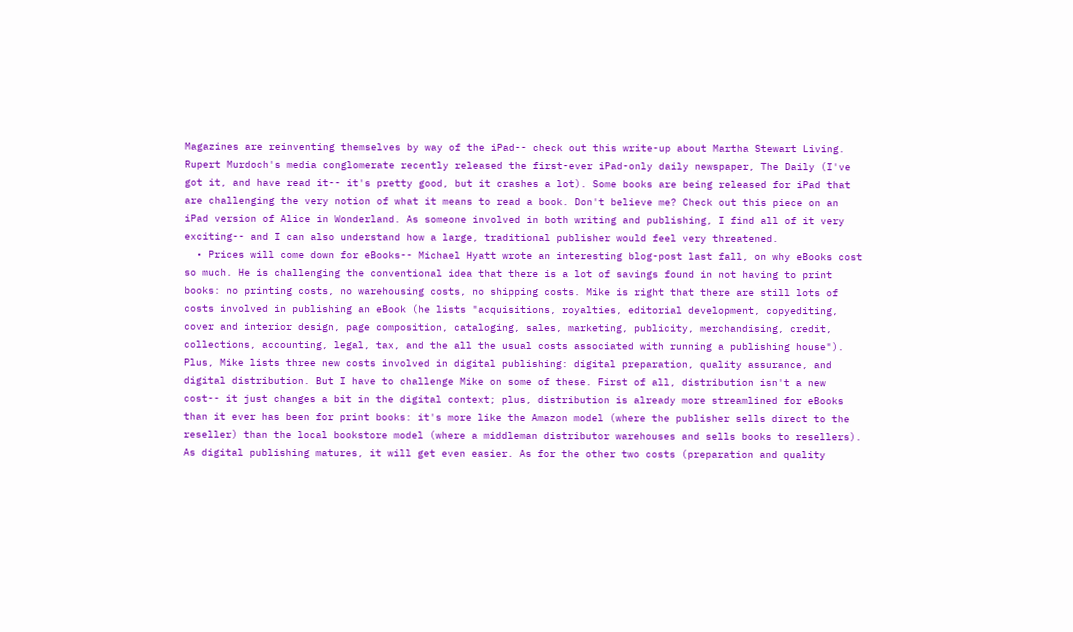Magazines are reinventing themselves by way of the iPad-- check out this write-up about Martha Stewart Living. Rupert Murdoch's media conglomerate recently released the first-ever iPad-only daily newspaper, The Daily (I've got it, and have read it-- it's pretty good, but it crashes a lot). Some books are being released for iPad that are challenging the very notion of what it means to read a book. Don't believe me? Check out this piece on an iPad version of Alice in Wonderland. As someone involved in both writing and publishing, I find all of it very exciting-- and I can also understand how a large, traditional publisher would feel very threatened.
  • Prices will come down for eBooks-- Michael Hyatt wrote an interesting blog-post last fall, on why eBooks cost so much. He is challenging the conventional idea that there is a lot of savings found in not having to print books: no printing costs, no warehousing costs, no shipping costs. Mike is right that there are still lots of costs involved in publishing an eBook (he lists "acquisitions, royalties, editorial development, copyediting, cover and interior design, page composition, cataloging, sales, marketing, publicity, merchandising, credit, collections, accounting, legal, tax, and the all the usual costs associated with running a publishing house"). Plus, Mike lists three new costs involved in digital publishing: digital preparation, quality assurance, and digital distribution. But I have to challenge Mike on some of these. First of all, distribution isn't a new cost-- it just changes a bit in the digital context; plus, distribution is already more streamlined for eBooks than it ever has been for print books: it's more like the Amazon model (where the publisher sells direct to the reseller) than the local bookstore model (where a middleman distributor warehouses and sells books to resellers). As digital publishing matures, it will get even easier. As for the other two costs (preparation and quality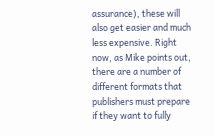assurance), these will also get easier and much less expensive. Right now, as Mike points out, there are a number of different formats that publishers must prepare if they want to fully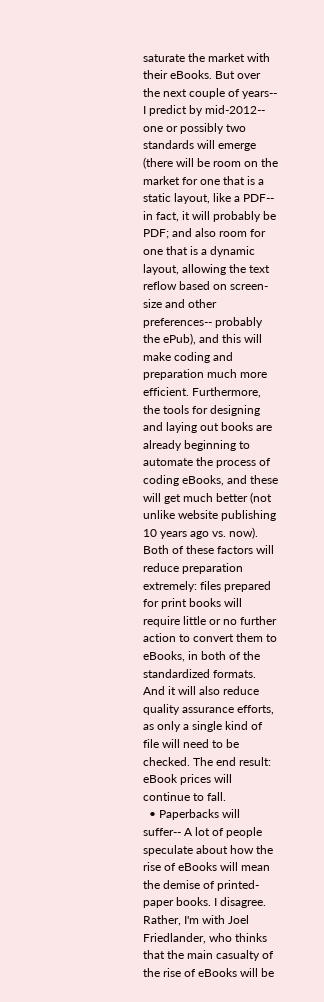saturate the market with their eBooks. But over the next couple of years-- I predict by mid-2012-- one or possibly two standards will emerge (there will be room on the market for one that is a static layout, like a PDF-- in fact, it will probably be PDF; and also room for one that is a dynamic layout, allowing the text reflow based on screen-size and other preferences-- probably the ePub), and this will make coding and preparation much more efficient. Furthermore, the tools for designing and laying out books are already beginning to automate the process of coding eBooks, and these will get much better (not unlike website publishing 10 years ago vs. now). Both of these factors will reduce preparation extremely: files prepared for print books will require little or no further action to convert them to eBooks, in both of the standardized formats. And it will also reduce quality assurance efforts, as only a single kind of file will need to be checked. The end result: eBook prices will continue to fall.
  • Paperbacks will suffer-- A lot of people speculate about how the rise of eBooks will mean the demise of printed-paper books. I disagree. Rather, I'm with Joel Friedlander, who thinks that the main casualty of the rise of eBooks will be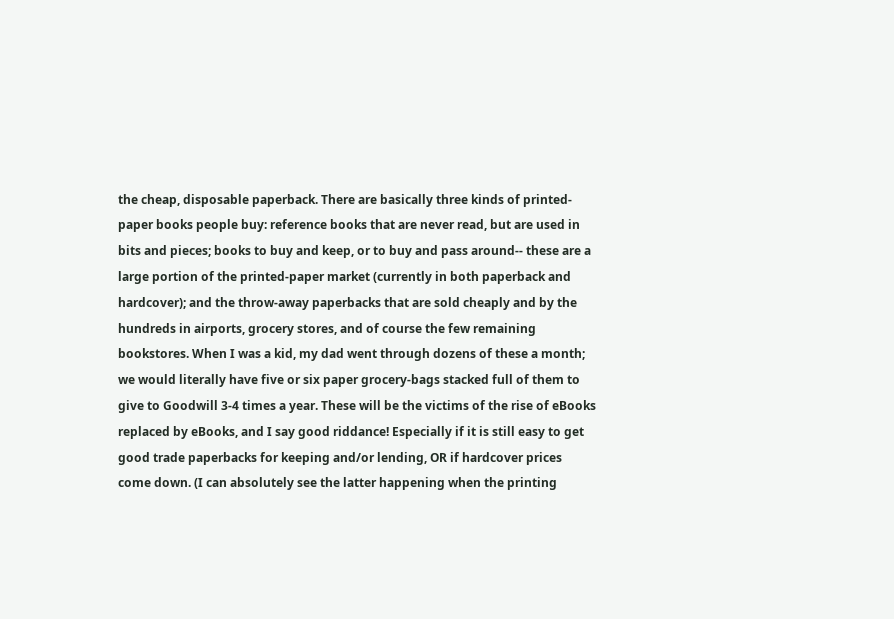the cheap, disposable paperback. There are basically three kinds of printed-paper books people buy: reference books that are never read, but are used in bits and pieces; books to buy and keep, or to buy and pass around-- these are a large portion of the printed-paper market (currently in both paperback and hardcover); and the throw-away paperbacks that are sold cheaply and by the hundreds in airports, grocery stores, and of course the few remaining bookstores. When I was a kid, my dad went through dozens of these a month; we would literally have five or six paper grocery-bags stacked full of them to give to Goodwill 3-4 times a year. These will be the victims of the rise of eBooks replaced by eBooks, and I say good riddance! Especially if it is still easy to get good trade paperbacks for keeping and/or lending, OR if hardcover prices come down. (I can absolutely see the latter happening when the printing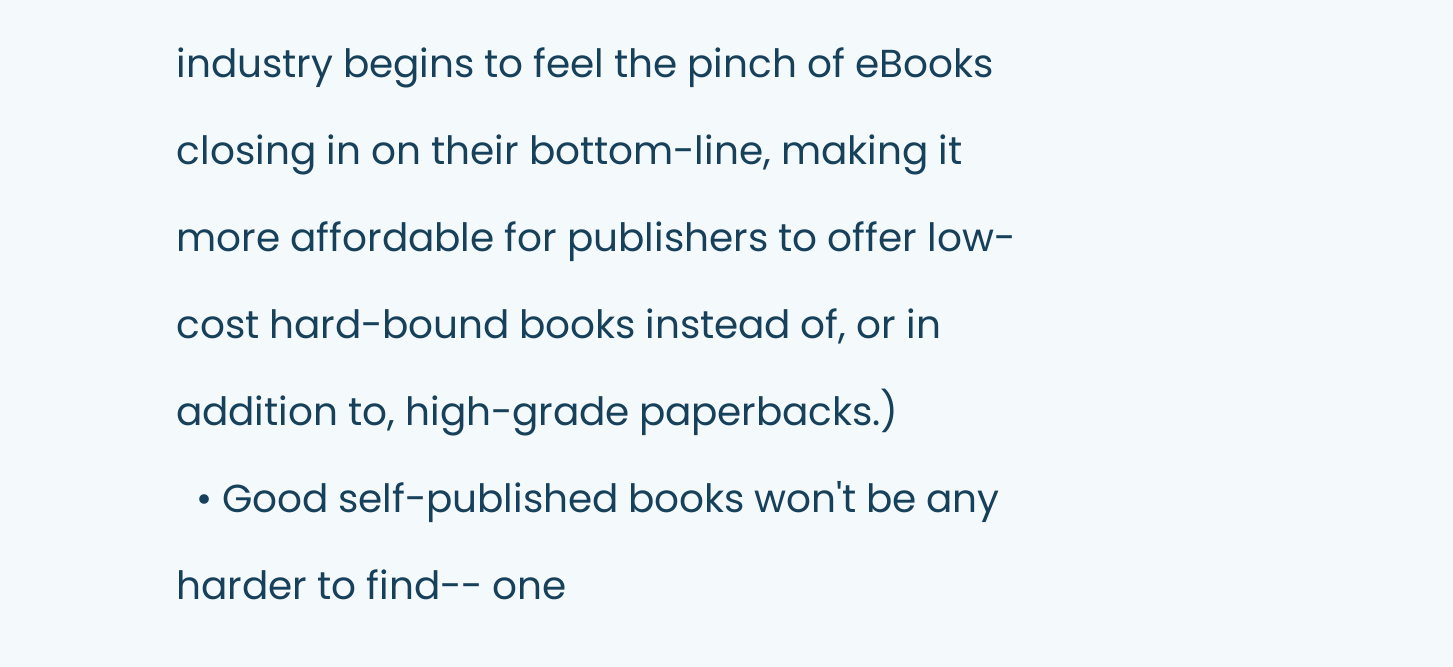industry begins to feel the pinch of eBooks closing in on their bottom-line, making it more affordable for publishers to offer low-cost hard-bound books instead of, or in addition to, high-grade paperbacks.)
  • Good self-published books won't be any harder to find-- one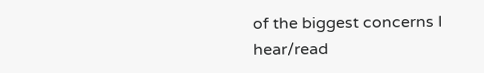of the biggest concerns I hear/read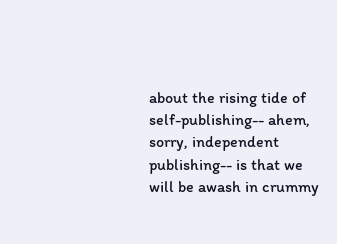about the rising tide of self-publishing-- ahem, sorry, independent publishing-- is that we will be awash in crummy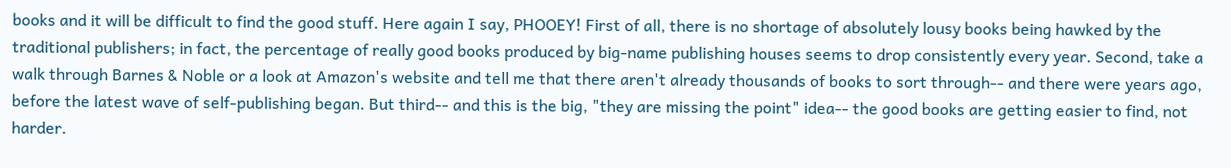books and it will be difficult to find the good stuff. Here again I say, PHOOEY! First of all, there is no shortage of absolutely lousy books being hawked by the traditional publishers; in fact, the percentage of really good books produced by big-name publishing houses seems to drop consistently every year. Second, take a walk through Barnes & Noble or a look at Amazon's website and tell me that there aren't already thousands of books to sort through-- and there were years ago, before the latest wave of self-publishing began. But third-- and this is the big, "they are missing the point" idea-- the good books are getting easier to find, not harder.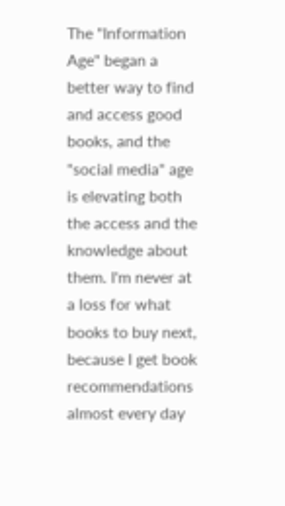The "Information Age" began a better way to find and access good books, and the "social media" age is elevating both the access and the knowledge about them. I'm never at a loss for what books to buy next, because I get book recommendations almost every day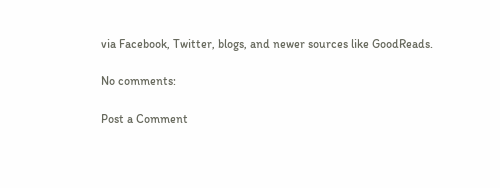via Facebook, Twitter, blogs, and newer sources like GoodReads.

No comments:

Post a Comment